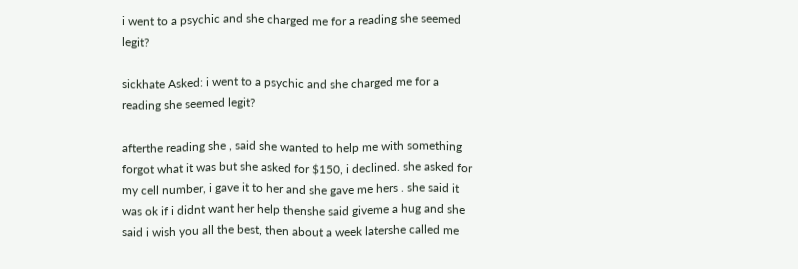i went to a psychic and she charged me for a reading she seemed legit?

sickhate Asked: i went to a psychic and she charged me for a reading she seemed legit?

afterthe reading she , said she wanted to help me with something forgot what it was but she asked for $150, i declined. she asked for my cell number, i gave it to her and she gave me hers . she said it was ok if i didnt want her help thenshe said giveme a hug and she said i wish you all the best, then about a week latershe called me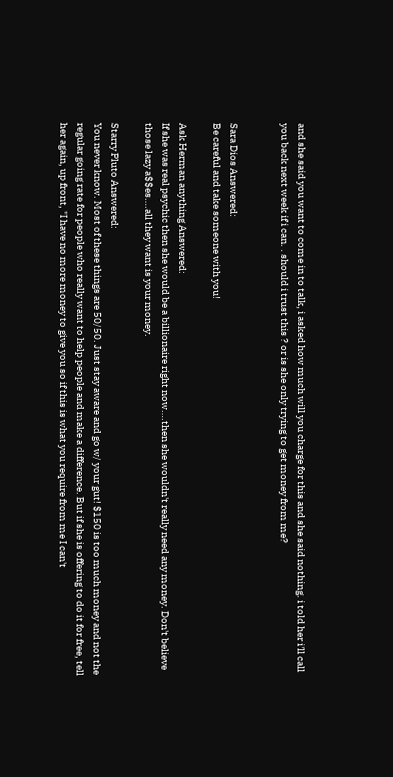and she said you want to come in to talk, i asked how much will you charge for this and she said nothing. i told her i'll call you back next week if i can. . should i trust this ? or is she only trying to get money from me?


Sara Dios Answered:
Be careful and take someone with you!

Ask Herman anything Answered:
If she was real psychic then she would be a billionaire right now….then she wouldn't really need any money. Don't believe those lazy a$$es….all they want is your money.

Starry Pluto Answered:
You never know. Most of these things are 50/50. Just stay aware and go w/ your gut! $150 is too much money and not the regular going rate for people who really want to help people and make a difference. But if she is offering to do it for free, tell her again, up front, "I have no more money to give you so if this is what you require from me I can't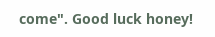come". Good luck honey!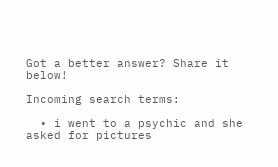Got a better answer? Share it below!

Incoming search terms:

  • i went to a psychic and she asked for pictures